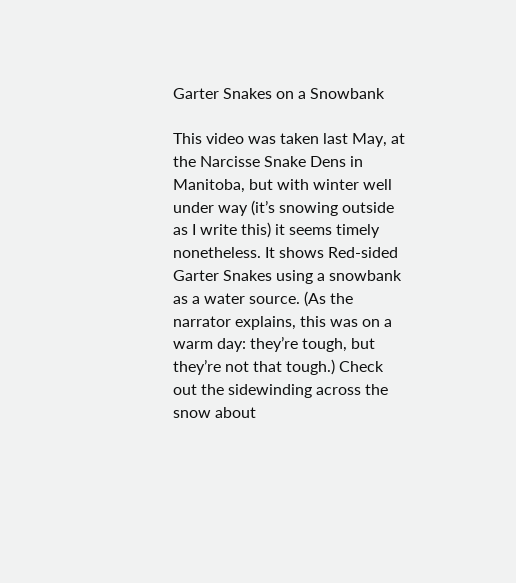Garter Snakes on a Snowbank

This video was taken last May, at the Narcisse Snake Dens in Manitoba, but with winter well under way (it’s snowing outside as I write this) it seems timely nonetheless. It shows Red-sided Garter Snakes using a snowbank as a water source. (As the narrator explains, this was on a warm day: they’re tough, but they’re not that tough.) Check out the sidewinding across the snow about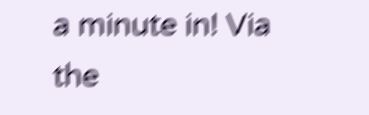a minute in! Via the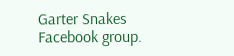Garter Snakes Facebook group.